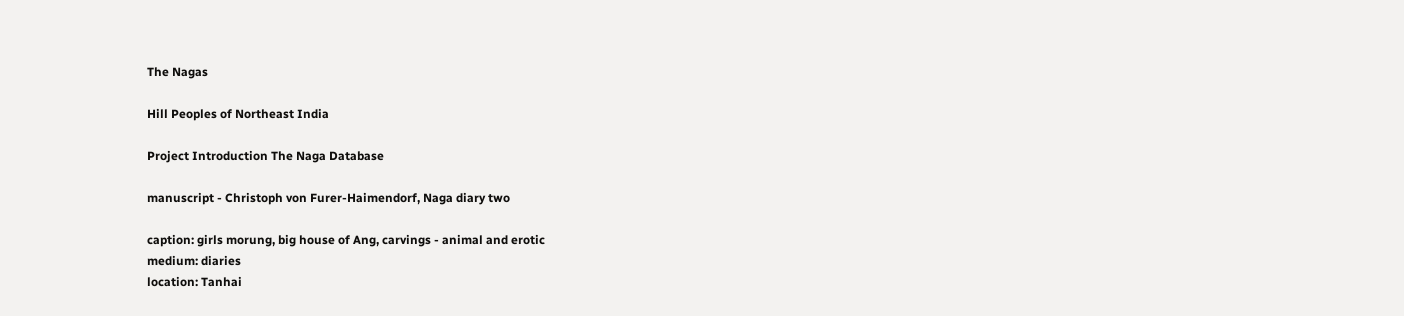The Nagas

Hill Peoples of Northeast India

Project Introduction The Naga Database

manuscript - Christoph von Furer-Haimendorf, Naga diary two

caption: girls morung, big house of Ang, carvings - animal and erotic
medium: diaries
location: Tanhai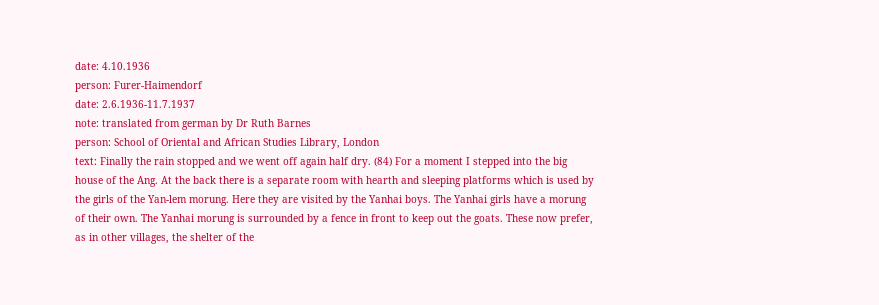date: 4.10.1936
person: Furer-Haimendorf
date: 2.6.1936-11.7.1937
note: translated from german by Dr Ruth Barnes
person: School of Oriental and African Studies Library, London
text: Finally the rain stopped and we went off again half dry. (84) For a moment I stepped into the big house of the Ang. At the back there is a separate room with hearth and sleeping platforms which is used by the girls of the Yan-lem morung. Here they are visited by the Yanhai boys. The Yanhai girls have a morung of their own. The Yanhai morung is surrounded by a fence in front to keep out the goats. These now prefer, as in other villages, the shelter of the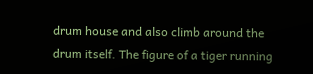drum house and also climb around the drum itself. The figure of a tiger running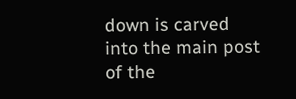down is carved into the main post of the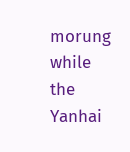morung while the Yanhai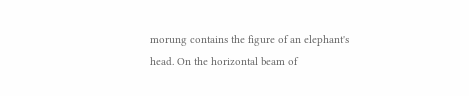morung contains the figure of an elephant's head. On the horizontal beam of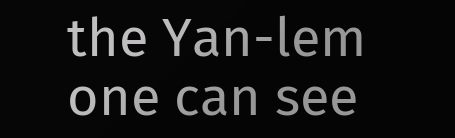the Yan-lem one can see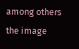among others the image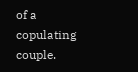of a copulating couple.